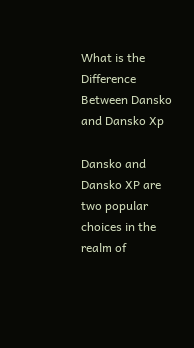What is the Difference Between Dansko and Dansko Xp

Dansko and Dansko XP are two popular choices in the realm of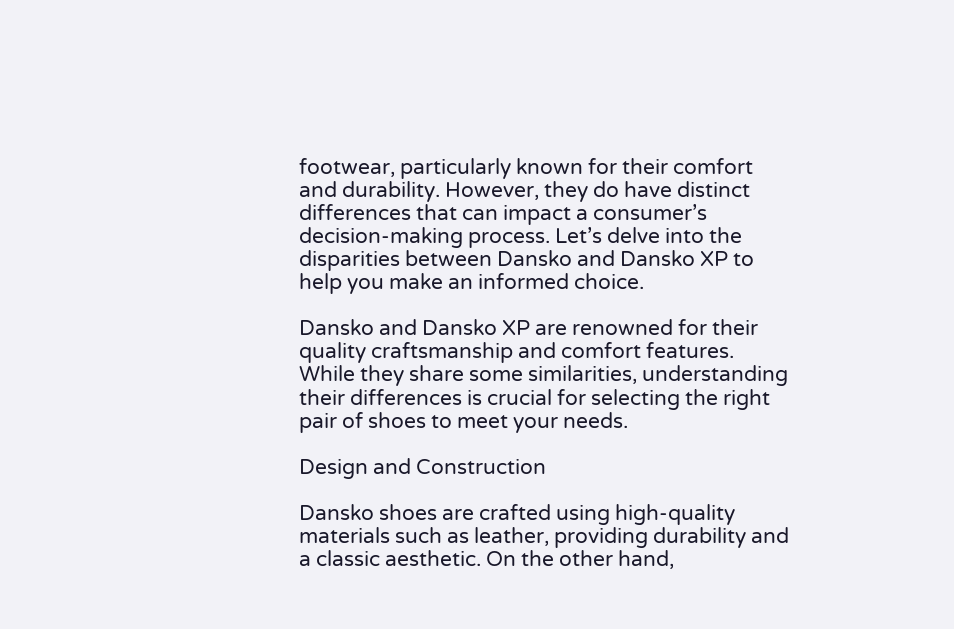footwear, particularly known for their comfort and durability. However, they do have distinct differences that can impact a consumer’s decision-making process. Let’s delve into the disparities between Dansko and Dansko XP to help you make an informed choice.

Dansko and Dansko XP are renowned for their quality craftsmanship and comfort features. While they share some similarities, understanding their differences is crucial for selecting the right pair of shoes to meet your needs.

Design and Construction

Dansko shoes are crafted using high-quality materials such as leather, providing durability and a classic aesthetic. On the other hand,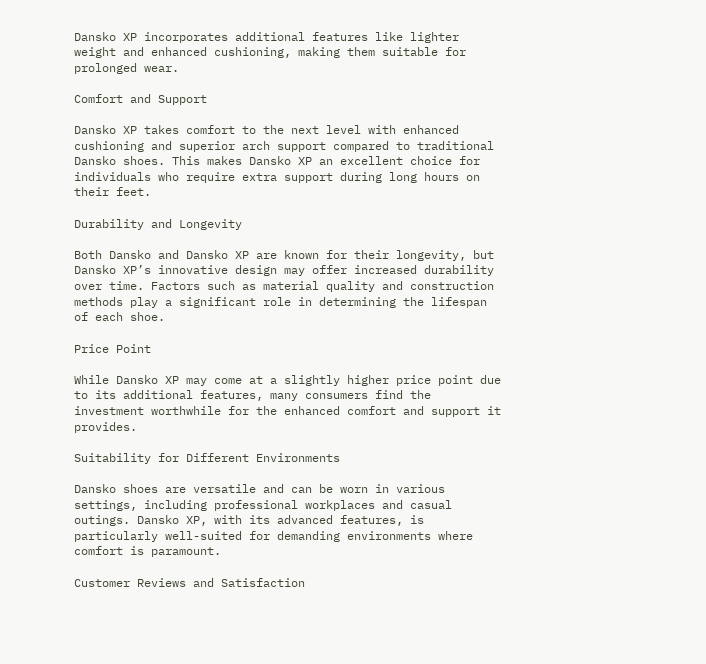Dansko XP incorporates additional features like lighter weight and enhanced cushioning, making them suitable for prolonged wear.

Comfort and Support

Dansko XP takes comfort to the next level with enhanced cushioning and superior arch support compared to traditional Dansko shoes. This makes Dansko XP an excellent choice for individuals who require extra support during long hours on their feet.

Durability and Longevity

Both Dansko and Dansko XP are known for their longevity, but Dansko XP’s innovative design may offer increased durability over time. Factors such as material quality and construction methods play a significant role in determining the lifespan of each shoe.

Price Point

While Dansko XP may come at a slightly higher price point due to its additional features, many consumers find the investment worthwhile for the enhanced comfort and support it provides.

Suitability for Different Environments

Dansko shoes are versatile and can be worn in various settings, including professional workplaces and casual outings. Dansko XP, with its advanced features, is particularly well-suited for demanding environments where comfort is paramount.

Customer Reviews and Satisfaction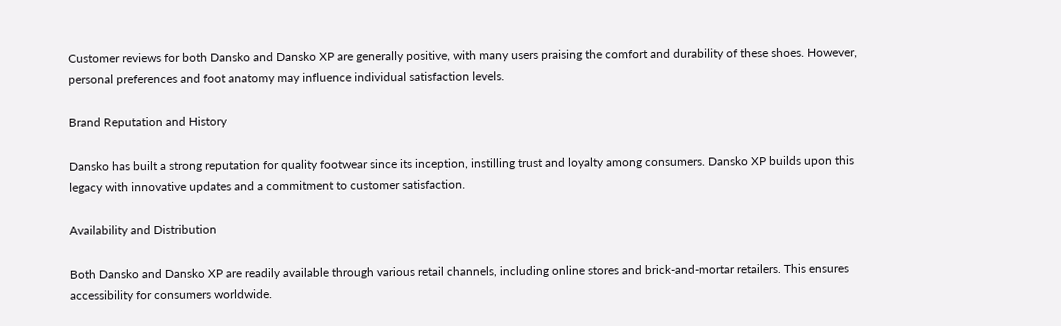Customer reviews for both Dansko and Dansko XP are generally positive, with many users praising the comfort and durability of these shoes. However, personal preferences and foot anatomy may influence individual satisfaction levels.

Brand Reputation and History

Dansko has built a strong reputation for quality footwear since its inception, instilling trust and loyalty among consumers. Dansko XP builds upon this legacy with innovative updates and a commitment to customer satisfaction.

Availability and Distribution

Both Dansko and Dansko XP are readily available through various retail channels, including online stores and brick-and-mortar retailers. This ensures accessibility for consumers worldwide.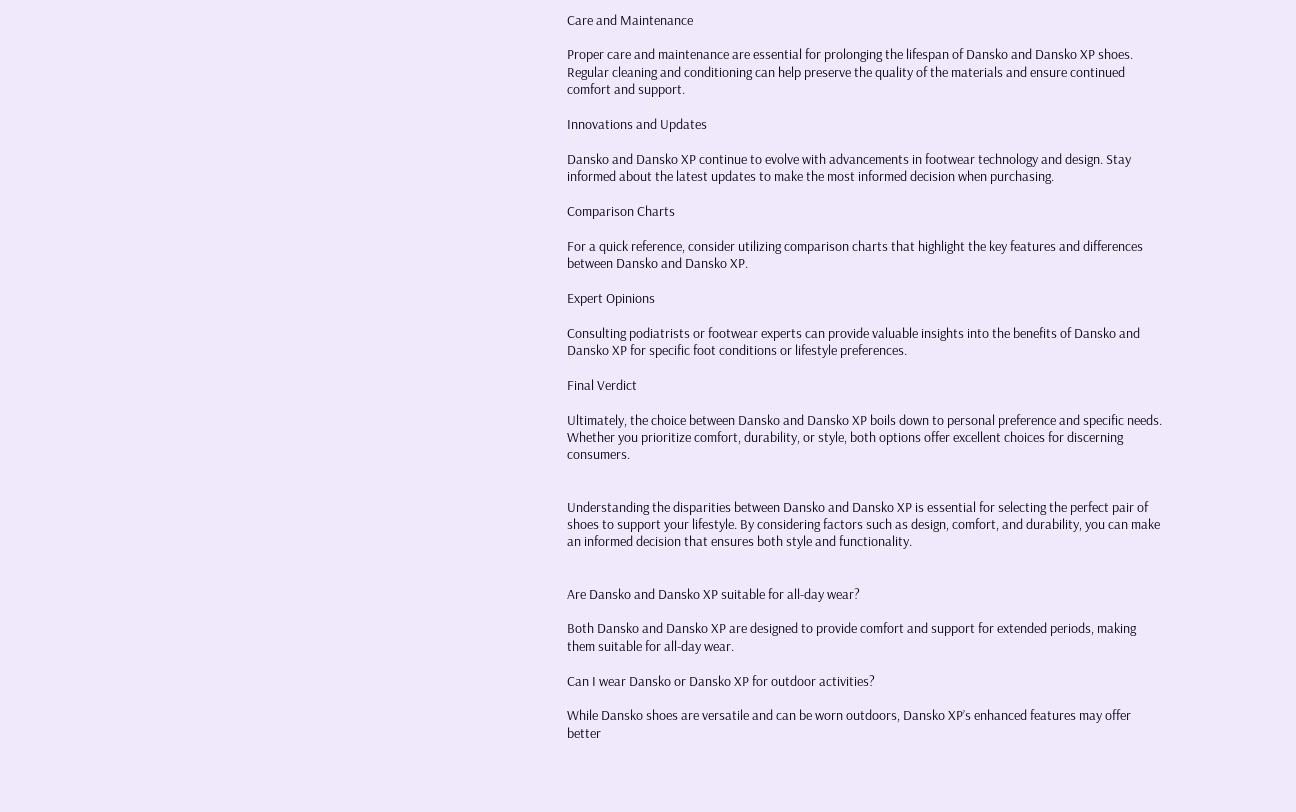Care and Maintenance

Proper care and maintenance are essential for prolonging the lifespan of Dansko and Dansko XP shoes. Regular cleaning and conditioning can help preserve the quality of the materials and ensure continued comfort and support.

Innovations and Updates

Dansko and Dansko XP continue to evolve with advancements in footwear technology and design. Stay informed about the latest updates to make the most informed decision when purchasing.

Comparison Charts

For a quick reference, consider utilizing comparison charts that highlight the key features and differences between Dansko and Dansko XP.

Expert Opinions

Consulting podiatrists or footwear experts can provide valuable insights into the benefits of Dansko and Dansko XP for specific foot conditions or lifestyle preferences.

Final Verdict

Ultimately, the choice between Dansko and Dansko XP boils down to personal preference and specific needs. Whether you prioritize comfort, durability, or style, both options offer excellent choices for discerning consumers.


Understanding the disparities between Dansko and Dansko XP is essential for selecting the perfect pair of shoes to support your lifestyle. By considering factors such as design, comfort, and durability, you can make an informed decision that ensures both style and functionality.


Are Dansko and Dansko XP suitable for all-day wear?

Both Dansko and Dansko XP are designed to provide comfort and support for extended periods, making them suitable for all-day wear.

Can I wear Dansko or Dansko XP for outdoor activities?

While Dansko shoes are versatile and can be worn outdoors, Dansko XP’s enhanced features may offer better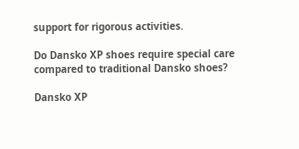support for rigorous activities.

Do Dansko XP shoes require special care compared to traditional Dansko shoes?

Dansko XP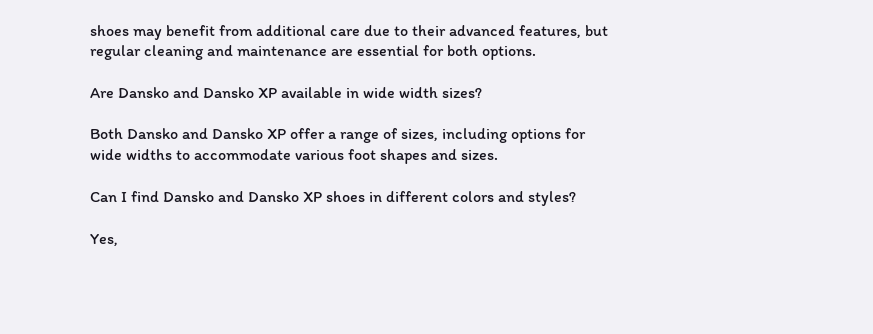shoes may benefit from additional care due to their advanced features, but regular cleaning and maintenance are essential for both options.

Are Dansko and Dansko XP available in wide width sizes?

Both Dansko and Dansko XP offer a range of sizes, including options for wide widths to accommodate various foot shapes and sizes.

Can I find Dansko and Dansko XP shoes in different colors and styles?

Yes,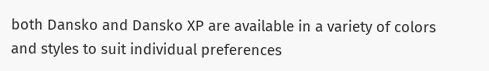both Dansko and Dansko XP are available in a variety of colors and styles to suit individual preferences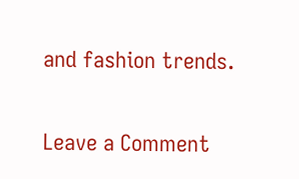and fashion trends.

Leave a Comment